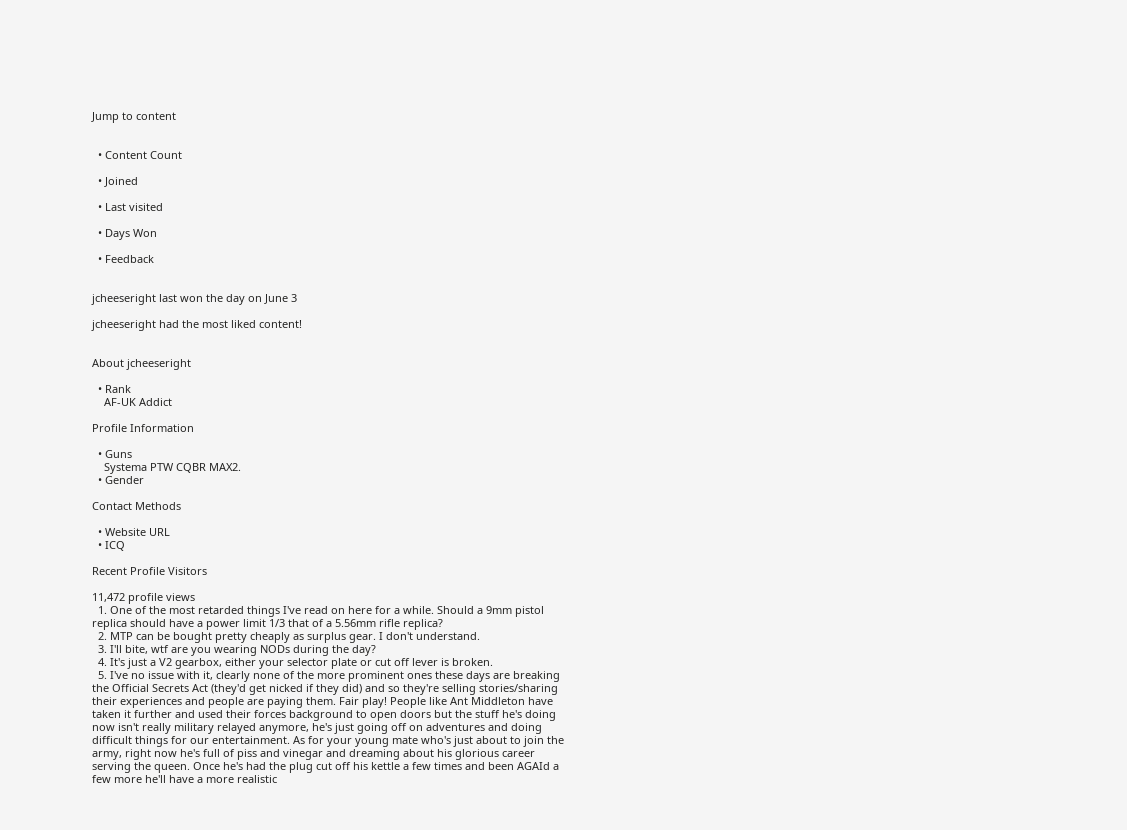Jump to content


  • Content Count

  • Joined

  • Last visited

  • Days Won

  • Feedback


jcheeseright last won the day on June 3

jcheeseright had the most liked content!


About jcheeseright

  • Rank
    AF-UK Addict

Profile Information

  • Guns
    Systema PTW CQBR MAX2.
  • Gender

Contact Methods

  • Website URL
  • ICQ

Recent Profile Visitors

11,472 profile views
  1. One of the most retarded things I've read on here for a while. Should a 9mm pistol replica should have a power limit 1/3 that of a 5.56mm rifle replica?
  2. MTP can be bought pretty cheaply as surplus gear. I don't understand.
  3. I'll bite, wtf are you wearing NODs during the day?
  4. It's just a V2 gearbox, either your selector plate or cut off lever is broken.
  5. I've no issue with it, clearly none of the more prominent ones these days are breaking the Official Secrets Act (they'd get nicked if they did) and so they're selling stories/sharing their experiences and people are paying them. Fair play! People like Ant Middleton have taken it further and used their forces background to open doors but the stuff he's doing now isn't really military relayed anymore, he's just going off on adventures and doing difficult things for our entertainment. As for your young mate who's just about to join the army, right now he's full of piss and vinegar and dreaming about his glorious career serving the queen. Once he's had the plug cut off his kettle a few times and been AGAId a few more he'll have a more realistic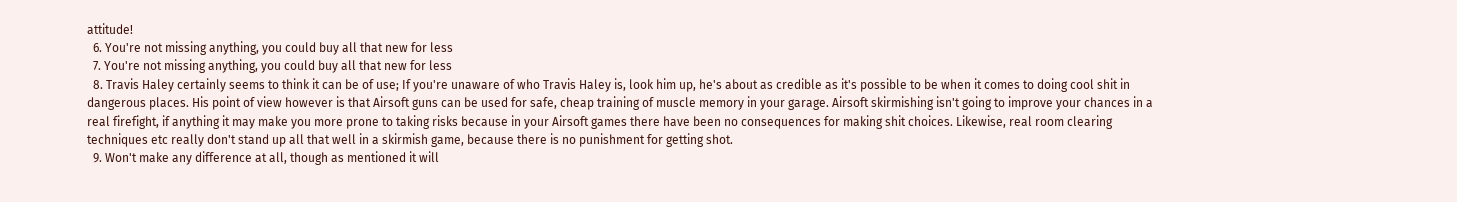attitude!
  6. You're not missing anything, you could buy all that new for less
  7. You're not missing anything, you could buy all that new for less
  8. Travis Haley certainly seems to think it can be of use; If you're unaware of who Travis Haley is, look him up, he's about as credible as it's possible to be when it comes to doing cool shit in dangerous places. His point of view however is that Airsoft guns can be used for safe, cheap training of muscle memory in your garage. Airsoft skirmishing isn't going to improve your chances in a real firefight, if anything it may make you more prone to taking risks because in your Airsoft games there have been no consequences for making shit choices. Likewise, real room clearing techniques etc really don't stand up all that well in a skirmish game, because there is no punishment for getting shot.
  9. Won't make any difference at all, though as mentioned it will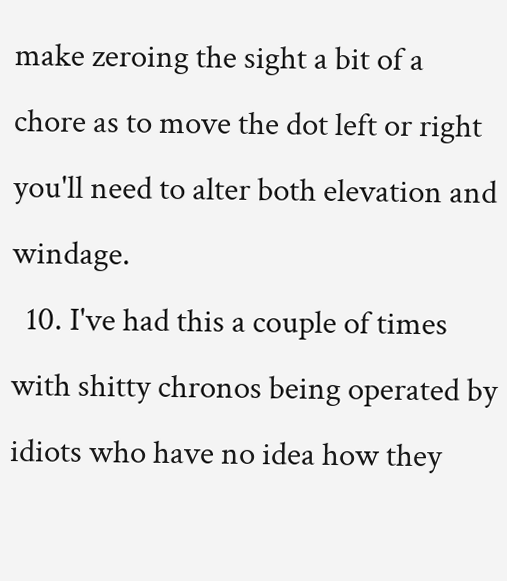make zeroing the sight a bit of a chore as to move the dot left or right you'll need to alter both elevation and windage.
  10. I've had this a couple of times with shitty chronos being operated by idiots who have no idea how they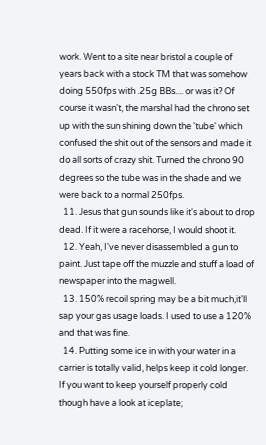work. Went to a site near bristol a couple of years back with a stock TM that was somehow doing 550fps with .25g BBs.... or was it? Of course it wasn't, the marshal had the chrono set up with the sun shining down the 'tube' which confused the shit out of the sensors and made it do all sorts of crazy shit. Turned the chrono 90 degrees so the tube was in the shade and we were back to a normal 250fps.
  11. Jesus that gun sounds like it's about to drop dead. If it were a racehorse, I would shoot it.
  12. Yeah, I've never disassembled a gun to paint. Just tape off the muzzle and stuff a load of newspaper into the magwell.
  13. 150% recoil spring may be a bit much,it'll sap your gas usage loads. I used to use a 120% and that was fine.
  14. Putting some ice in with your water in a carrier is totally valid, helps keep it cold longer. If you want to keep yourself properly cold though have a look at iceplate;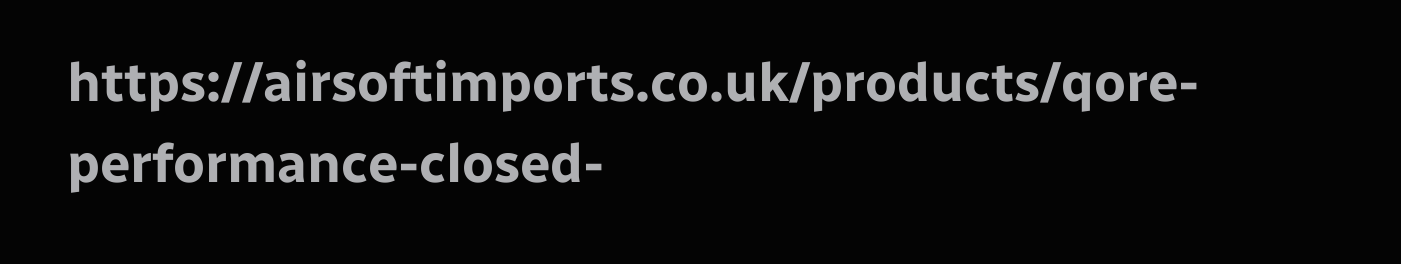https://airsoftimports.co.uk/products/qore-performance-closed-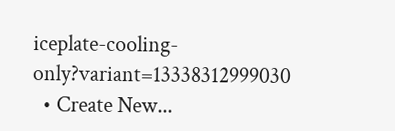iceplate-cooling-only?variant=13338312999030
  • Create New...